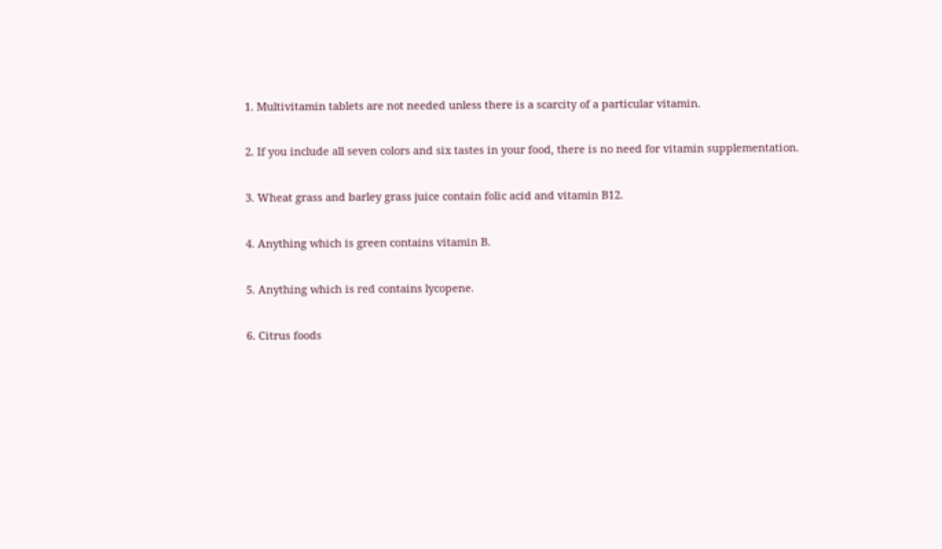1. Multivitamin tablets are not needed unless there is a scarcity of a particular vitamin.

2. If you include all seven colors and six tastes in your food, there is no need for vitamin supplementation.

3. Wheat grass and barley grass juice contain folic acid and vitamin B12.

4. Anything which is green contains vitamin B.

5. Anything which is red contains lycopene.

6. Citrus foods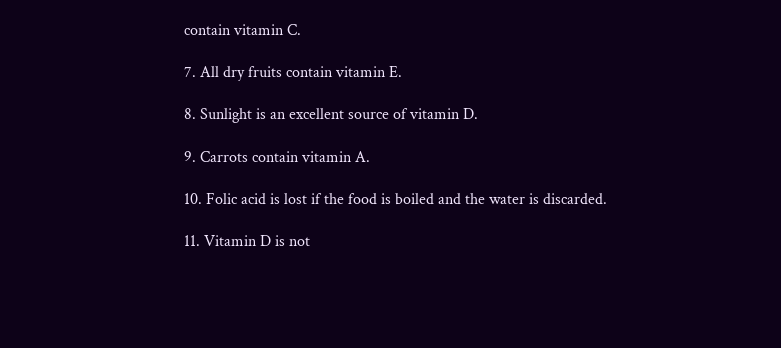contain vitamin C.

7. All dry fruits contain vitamin E.

8. Sunlight is an excellent source of vitamin D.

9. Carrots contain vitamin A.

10. Folic acid is lost if the food is boiled and the water is discarded.

11. Vitamin D is not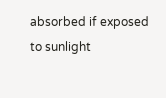absorbed if exposed to sunlight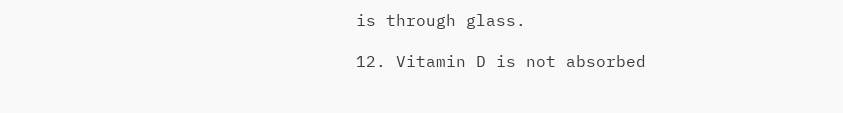is through glass.

12. Vitamin D is not absorbed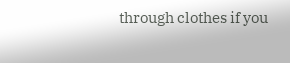through clothes if you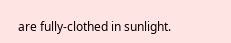are fully-clothed in sunlight.